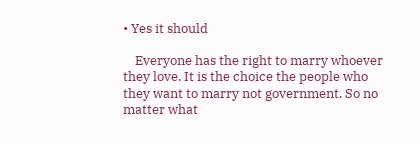• Yes it should

    Everyone has the right to marry whoever they love. It is the choice the people who they want to marry not government. So no matter what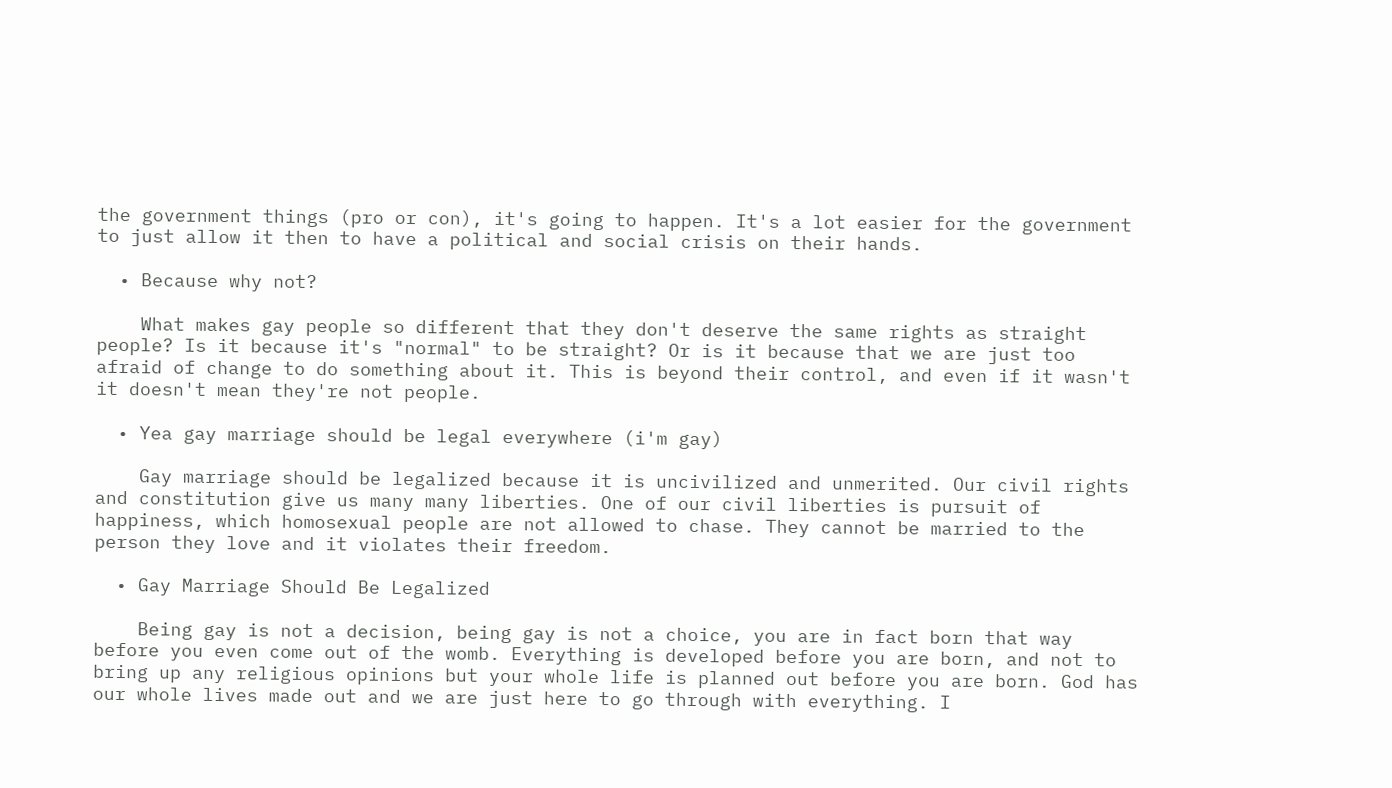the government things (pro or con), it's going to happen. It's a lot easier for the government to just allow it then to have a political and social crisis on their hands.

  • Because why not?

    What makes gay people so different that they don't deserve the same rights as straight people? Is it because it's "normal" to be straight? Or is it because that we are just too afraid of change to do something about it. This is beyond their control, and even if it wasn't it doesn't mean they're not people.

  • Yea gay marriage should be legal everywhere (i'm gay)

    Gay marriage should be legalized because it is uncivilized and unmerited. Our civil rights and constitution give us many many liberties. One of our civil liberties is pursuit of happiness, which homosexual people are not allowed to chase. They cannot be married to the person they love and it violates their freedom.

  • Gay Marriage Should Be Legalized

    Being gay is not a decision, being gay is not a choice, you are in fact born that way before you even come out of the womb. Everything is developed before you are born, and not to bring up any religious opinions but your whole life is planned out before you are born. God has our whole lives made out and we are just here to go through with everything. I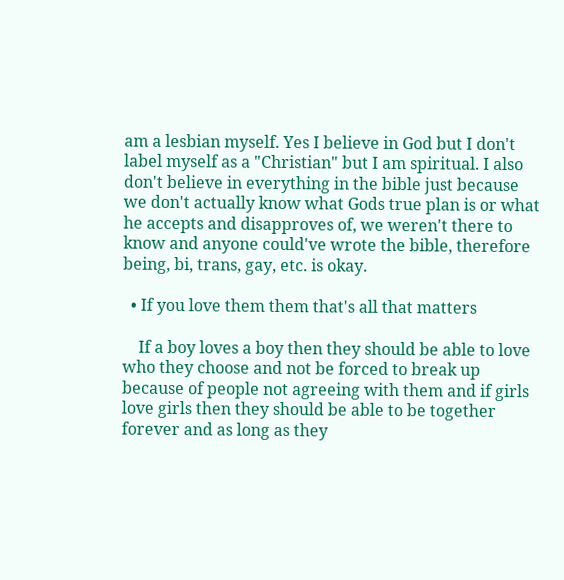am a lesbian myself. Yes I believe in God but I don't label myself as a "Christian" but I am spiritual. I also don't believe in everything in the bible just because we don't actually know what Gods true plan is or what he accepts and disapproves of, we weren't there to know and anyone could've wrote the bible, therefore being, bi, trans, gay, etc. is okay.

  • If you love them them that's all that matters

    If a boy loves a boy then they should be able to love who they choose and not be forced to break up because of people not agreeing with them and if girls love girls then they should be able to be together forever and as long as they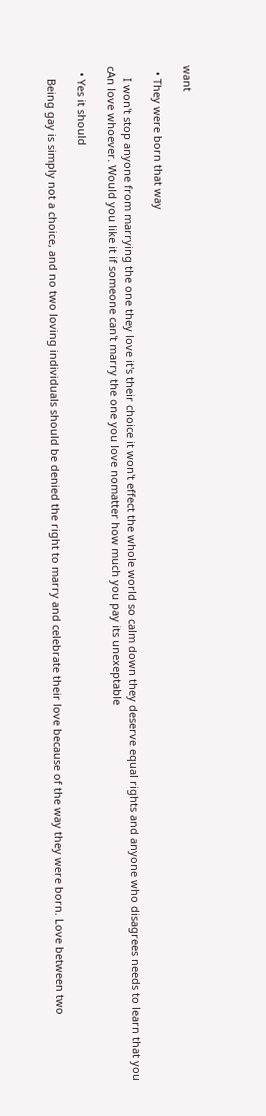want

  • They were born that way

    I won't stop anyone from marrying the one they love it's their choice it won't effect the whole world so calm down they deserve equal rights and anyone who disagrees needs to learn that you cAn love whoever. Would you like it if someone can't marry the one you love nomatter how much you pay its unexeptable

  • Yes it should

    Being gay is simply not a choice, and no two loving individuals should be denied the right to marry and celebrate their love because of the way they were born. Love between two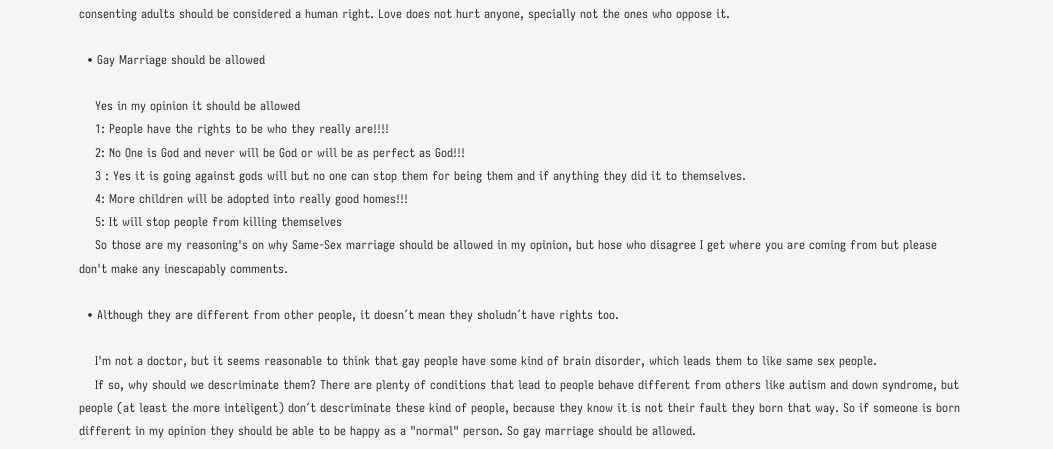consenting adults should be considered a human right. Love does not hurt anyone, specially not the ones who oppose it.

  • Gay Marriage should be allowed

    Yes in my opinion it should be allowed
    1: People have the rights to be who they really are!!!!
    2: No One is God and never will be God or will be as perfect as God!!!
    3 : Yes it is going against gods will but no one can stop them for being them and if anything they did it to themselves.
    4: More children will be adopted into really good homes!!!
    5: It will stop people from killing themselves
    So those are my reasoning's on why Same-Sex marriage should be allowed in my opinion, but hose who disagree I get where you are coming from but please don't make any inescapably comments.

  • Although they are different from other people, it doesn´t mean they sholudn´t have rights too.

    I'm not a doctor, but it seems reasonable to think that gay people have some kind of brain disorder, which leads them to like same sex people.
    If so, why should we descriminate them? There are plenty of conditions that lead to people behave different from others like autism and down syndrome, but people (at least the more inteligent) don´t descriminate these kind of people, because they know it is not their fault they born that way. So if someone is born different in my opinion they should be able to be happy as a "normal" person. So gay marriage should be allowed.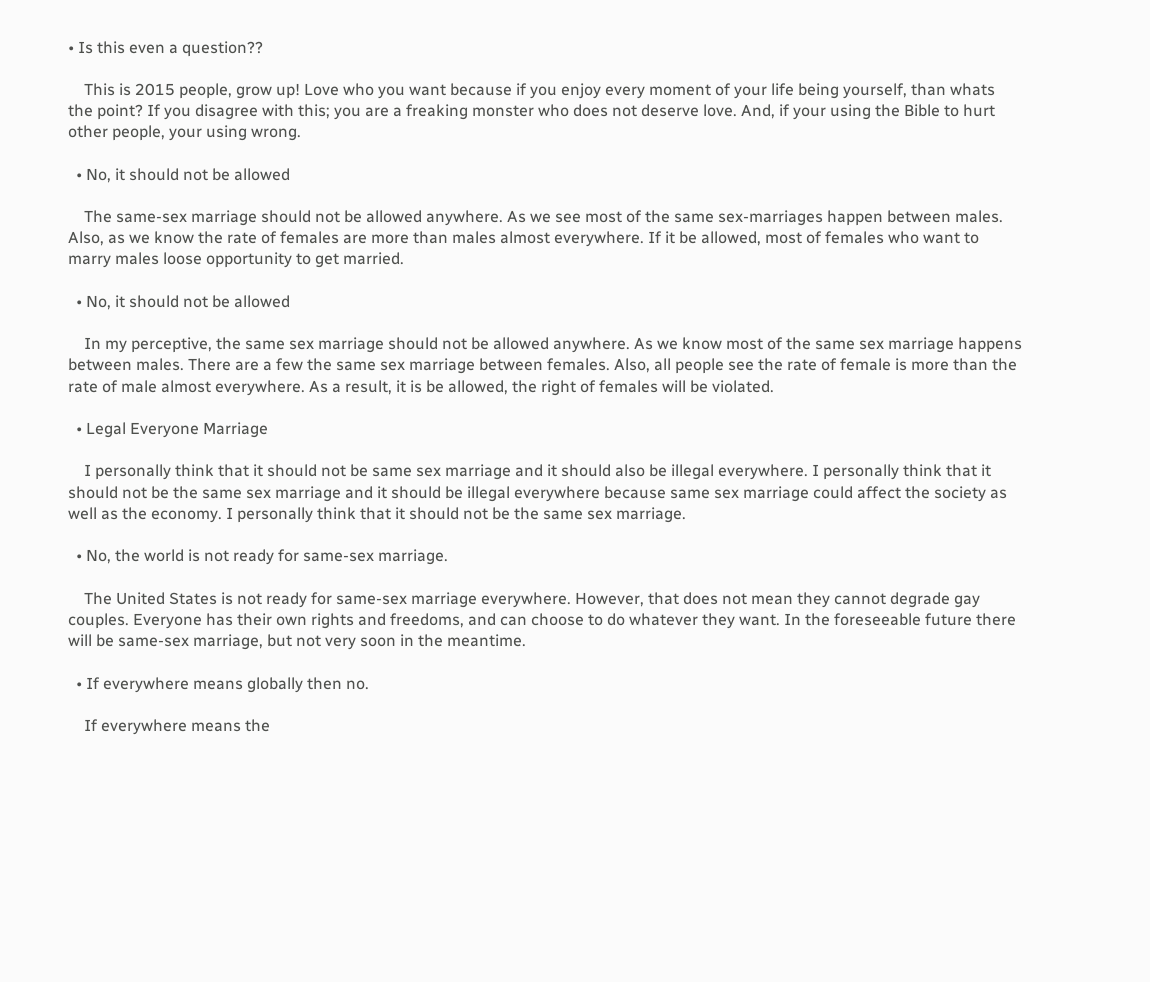• Is this even a question??

    This is 2015 people, grow up! Love who you want because if you enjoy every moment of your life being yourself, than whats the point? If you disagree with this; you are a freaking monster who does not deserve love. And, if your using the Bible to hurt other people, your using wrong.

  • No, it should not be allowed

    The same-sex marriage should not be allowed anywhere. As we see most of the same sex-marriages happen between males. Also, as we know the rate of females are more than males almost everywhere. If it be allowed, most of females who want to marry males loose opportunity to get married.

  • No, it should not be allowed

    In my perceptive, the same sex marriage should not be allowed anywhere. As we know most of the same sex marriage happens between males. There are a few the same sex marriage between females. Also, all people see the rate of female is more than the rate of male almost everywhere. As a result, it is be allowed, the right of females will be violated.

  • Legal Everyone Marriage

    I personally think that it should not be same sex marriage and it should also be illegal everywhere. I personally think that it should not be the same sex marriage and it should be illegal everywhere because same sex marriage could affect the society as well as the economy. I personally think that it should not be the same sex marriage.

  • No, the world is not ready for same-sex marriage.

    The United States is not ready for same-sex marriage everywhere. However, that does not mean they cannot degrade gay couples. Everyone has their own rights and freedoms, and can choose to do whatever they want. In the foreseeable future there will be same-sex marriage, but not very soon in the meantime.

  • If everywhere means globally then no.

    If everywhere means the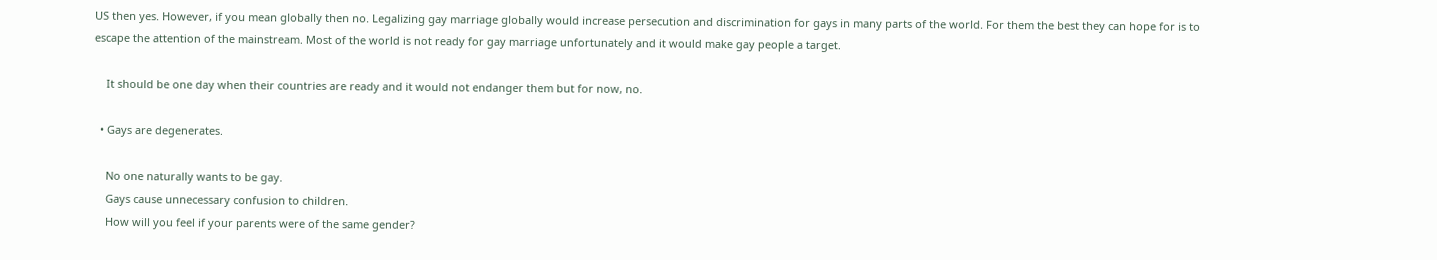US then yes. However, if you mean globally then no. Legalizing gay marriage globally would increase persecution and discrimination for gays in many parts of the world. For them the best they can hope for is to escape the attention of the mainstream. Most of the world is not ready for gay marriage unfortunately and it would make gay people a target.

    It should be one day when their countries are ready and it would not endanger them but for now, no.

  • Gays are degenerates.

    No one naturally wants to be gay.
    Gays cause unnecessary confusion to children.
    How will you feel if your parents were of the same gender?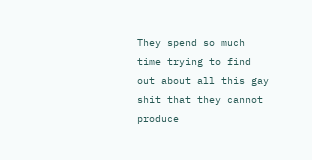They spend so much time trying to find out about all this gay shit that they cannot produce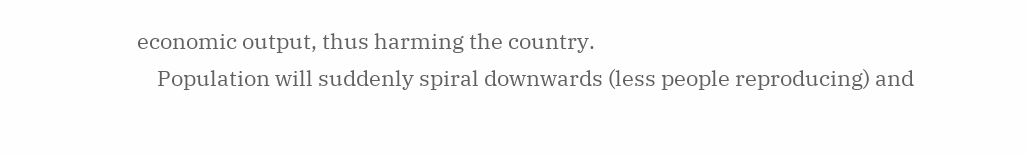economic output, thus harming the country.
    Population will suddenly spiral downwards (less people reproducing) and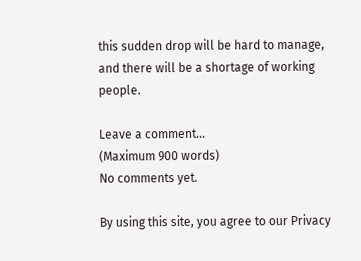this sudden drop will be hard to manage, and there will be a shortage of working people.

Leave a comment...
(Maximum 900 words)
No comments yet.

By using this site, you agree to our Privacy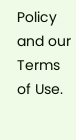Policy and our Terms of Use.